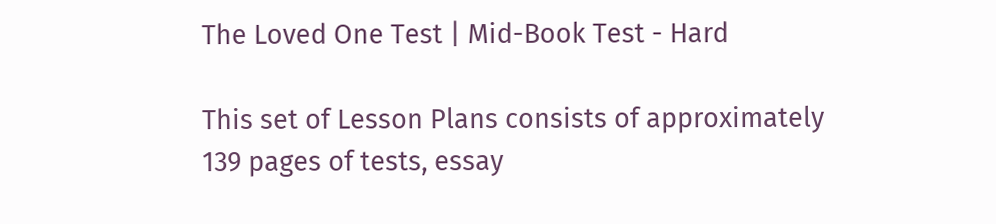The Loved One Test | Mid-Book Test - Hard

This set of Lesson Plans consists of approximately 139 pages of tests, essay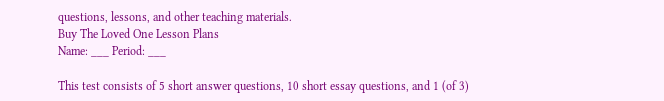questions, lessons, and other teaching materials.
Buy The Loved One Lesson Plans
Name: ___ Period: ___

This test consists of 5 short answer questions, 10 short essay questions, and 1 (of 3)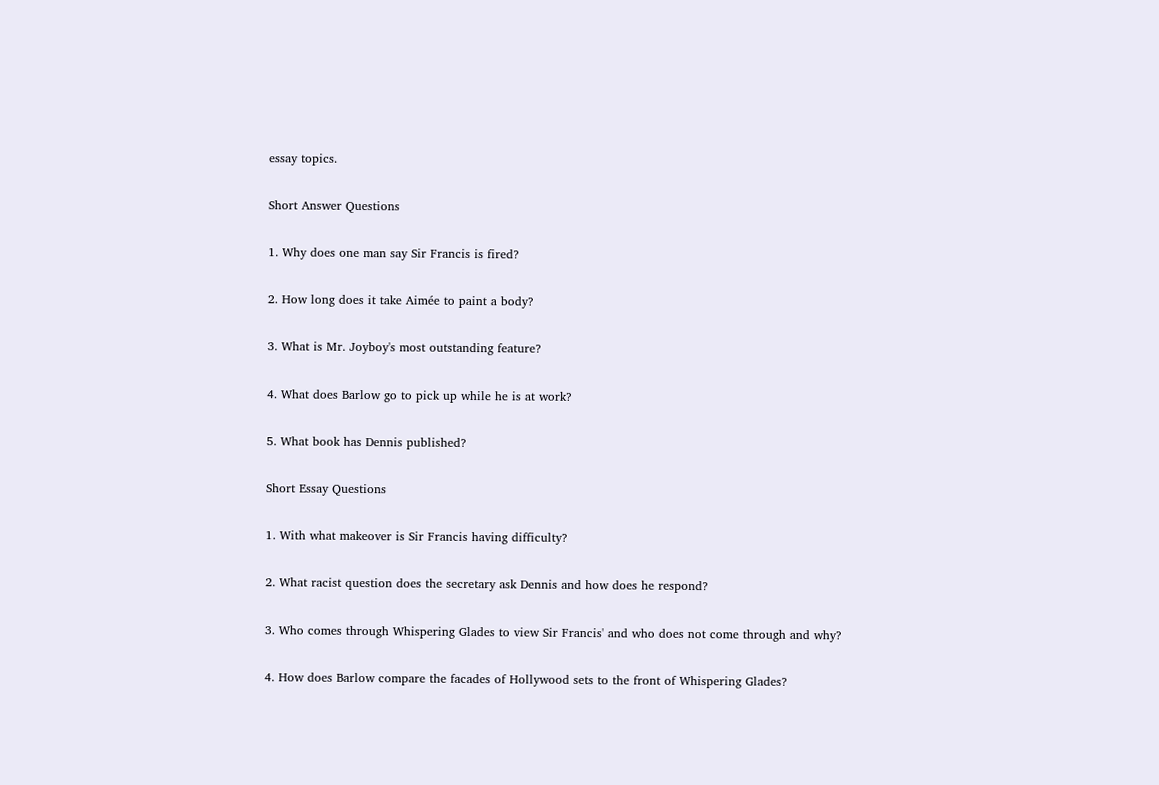essay topics.

Short Answer Questions

1. Why does one man say Sir Francis is fired?

2. How long does it take Aimée to paint a body?

3. What is Mr. Joyboy's most outstanding feature?

4. What does Barlow go to pick up while he is at work?

5. What book has Dennis published?

Short Essay Questions

1. With what makeover is Sir Francis having difficulty?

2. What racist question does the secretary ask Dennis and how does he respond?

3. Who comes through Whispering Glades to view Sir Francis' and who does not come through and why?

4. How does Barlow compare the facades of Hollywood sets to the front of Whispering Glades?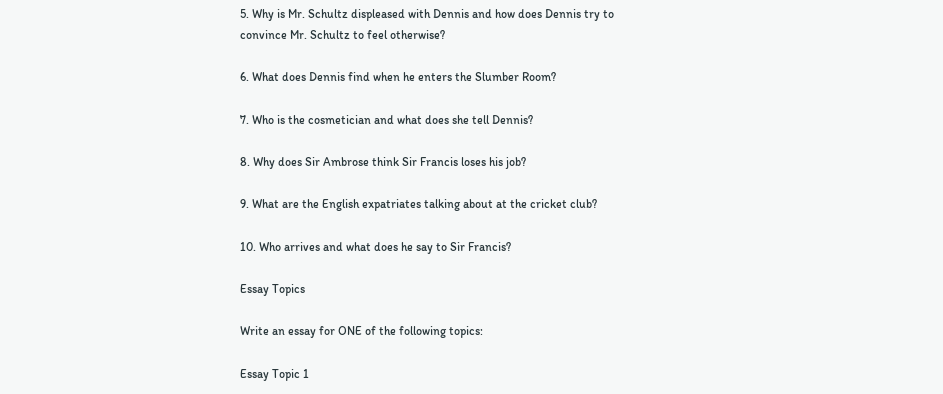5. Why is Mr. Schultz displeased with Dennis and how does Dennis try to convince Mr. Schultz to feel otherwise?

6. What does Dennis find when he enters the Slumber Room?

7. Who is the cosmetician and what does she tell Dennis?

8. Why does Sir Ambrose think Sir Francis loses his job?

9. What are the English expatriates talking about at the cricket club?

10. Who arrives and what does he say to Sir Francis?

Essay Topics

Write an essay for ONE of the following topics:

Essay Topic 1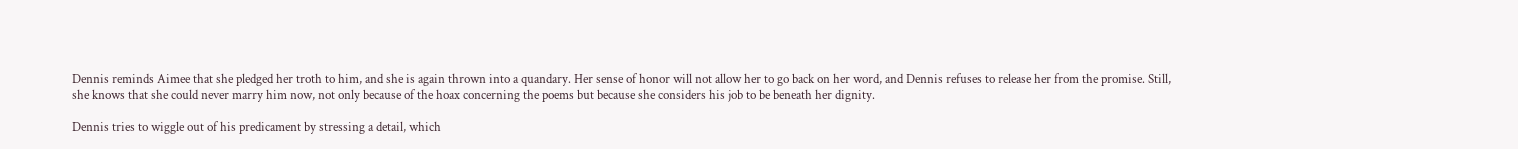Dennis reminds Aimee that she pledged her troth to him, and she is again thrown into a quandary. Her sense of honor will not allow her to go back on her word, and Dennis refuses to release her from the promise. Still, she knows that she could never marry him now, not only because of the hoax concerning the poems but because she considers his job to be beneath her dignity.

Dennis tries to wiggle out of his predicament by stressing a detail, which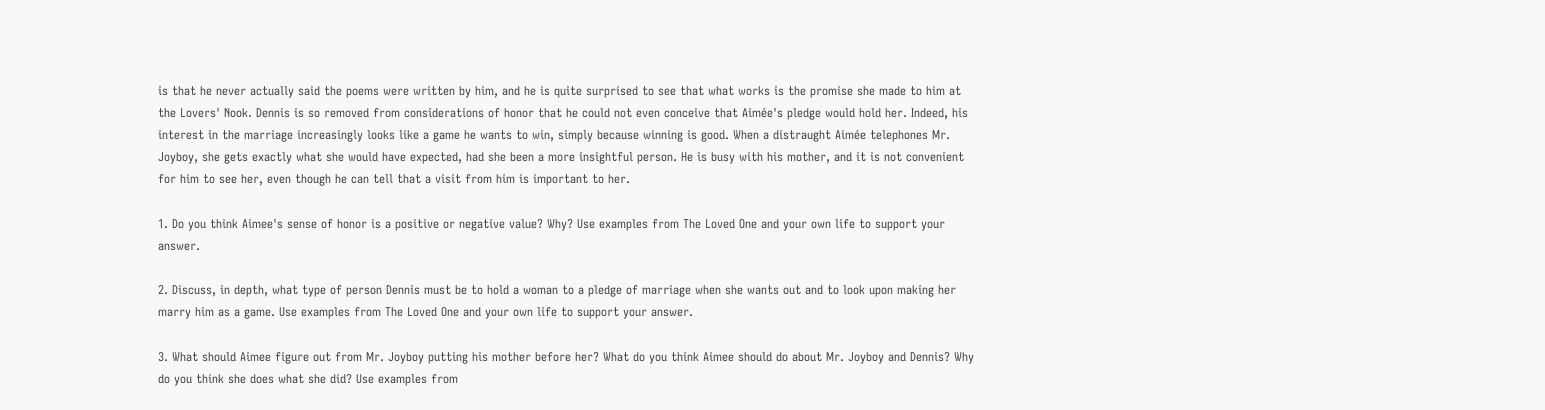is that he never actually said the poems were written by him, and he is quite surprised to see that what works is the promise she made to him at the Lovers' Nook. Dennis is so removed from considerations of honor that he could not even conceive that Aimée's pledge would hold her. Indeed, his interest in the marriage increasingly looks like a game he wants to win, simply because winning is good. When a distraught Aimée telephones Mr. Joyboy, she gets exactly what she would have expected, had she been a more insightful person. He is busy with his mother, and it is not convenient for him to see her, even though he can tell that a visit from him is important to her.

1. Do you think Aimee's sense of honor is a positive or negative value? Why? Use examples from The Loved One and your own life to support your answer.

2. Discuss, in depth, what type of person Dennis must be to hold a woman to a pledge of marriage when she wants out and to look upon making her marry him as a game. Use examples from The Loved One and your own life to support your answer.

3. What should Aimee figure out from Mr. Joyboy putting his mother before her? What do you think Aimee should do about Mr. Joyboy and Dennis? Why do you think she does what she did? Use examples from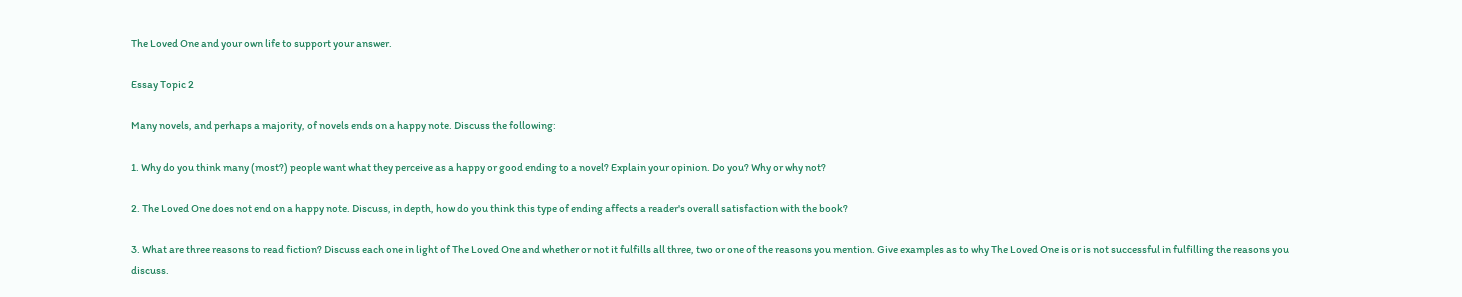The Loved One and your own life to support your answer.

Essay Topic 2

Many novels, and perhaps a majority, of novels ends on a happy note. Discuss the following:

1. Why do you think many (most?) people want what they perceive as a happy or good ending to a novel? Explain your opinion. Do you? Why or why not?

2. The Loved One does not end on a happy note. Discuss, in depth, how do you think this type of ending affects a reader's overall satisfaction with the book?

3. What are three reasons to read fiction? Discuss each one in light of The Loved One and whether or not it fulfills all three, two or one of the reasons you mention. Give examples as to why The Loved One is or is not successful in fulfilling the reasons you discuss.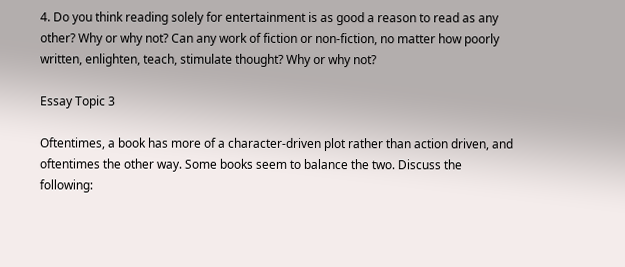4. Do you think reading solely for entertainment is as good a reason to read as any other? Why or why not? Can any work of fiction or non-fiction, no matter how poorly written, enlighten, teach, stimulate thought? Why or why not?

Essay Topic 3

Oftentimes, a book has more of a character-driven plot rather than action driven, and oftentimes the other way. Some books seem to balance the two. Discuss the following: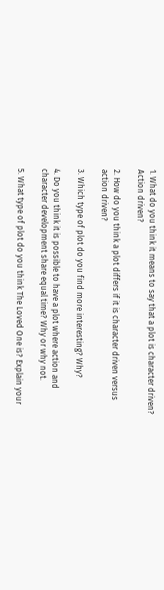1. What do you think it means to say that a plot is character driven? Action driven?

2. How do you think a plot differs if it is character driven versus action driven?

3. Which type of plot do you find more interesting? Why?

4. Do you think it is possible to have a plot where action and character development share equal time? Why or why not.

5. What type of plot do you think The Loved One is? Explain your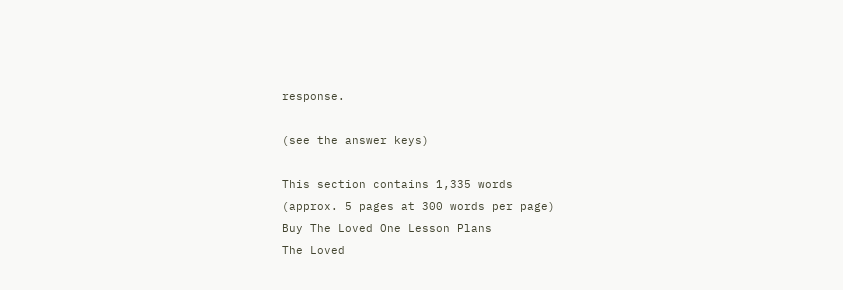response.

(see the answer keys)

This section contains 1,335 words
(approx. 5 pages at 300 words per page)
Buy The Loved One Lesson Plans
The Loved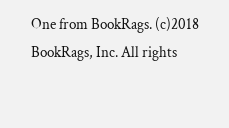One from BookRags. (c)2018 BookRags, Inc. All rights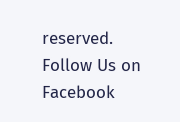reserved.
Follow Us on Facebook